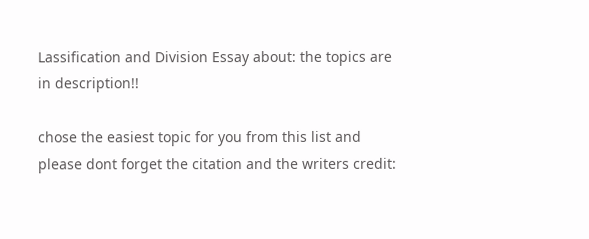Lassification and Division Essay about: the topics are in description!!

chose the easiest topic for you from this list and please dont forget the citation and the writers credit: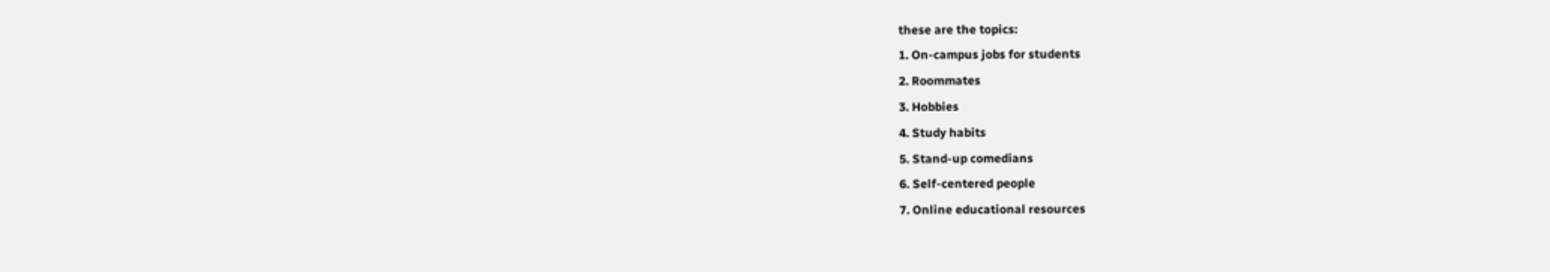these are the topics:
1. On-campus jobs for students
2. Roommates
3. Hobbies
4. Study habits
5. Stand-up comedians
6. Self-centered people
7. Online educational resources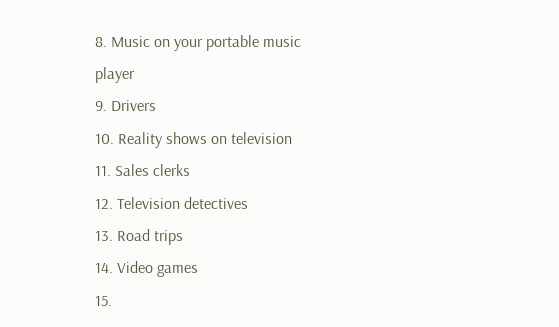8. Music on your portable music player
9. Drivers
10. Reality shows on television
11. Sales clerks
12. Television detectives
13. Road trips
14. Video games
15.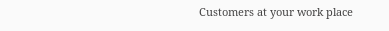Customers at your work place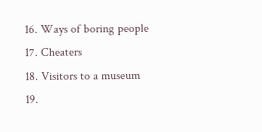16. Ways of boring people
17. Cheaters
18. Visitors to a museum
19.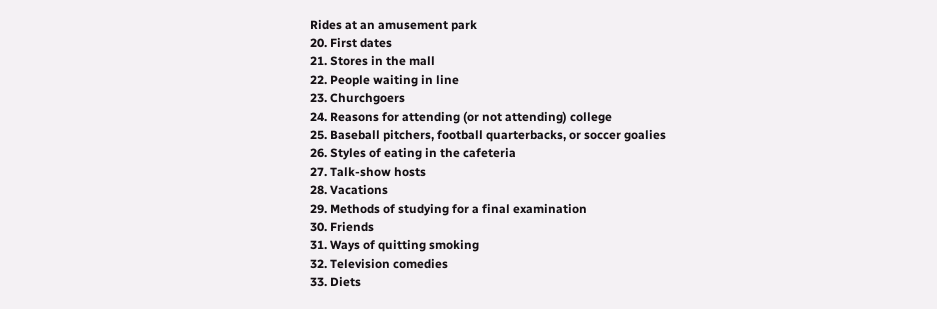Rides at an amusement park
20. First dates
21. Stores in the mall
22. People waiting in line
23. Churchgoers
24. Reasons for attending (or not attending) college
25. Baseball pitchers, football quarterbacks, or soccer goalies
26. Styles of eating in the cafeteria
27. Talk-show hosts
28. Vacations
29. Methods of studying for a final examination
30. Friends
31. Ways of quitting smoking
32. Television comedies
33. Diets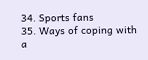34. Sports fans
35. Ways of coping with a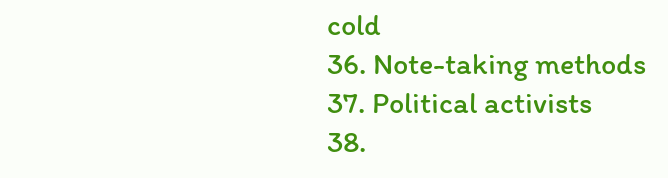cold
36. Note-taking methods
37. Political activists
38.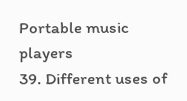Portable music players
39. Different uses of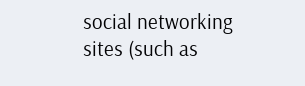social networking sites (such as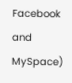Facebook and MySpace)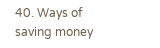40. Ways of saving money